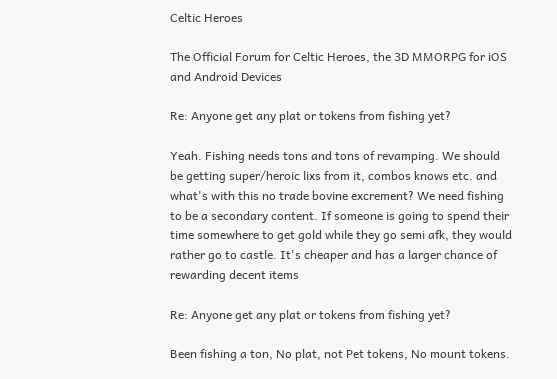Celtic Heroes

The Official Forum for Celtic Heroes, the 3D MMORPG for iOS and Android Devices

Re: Anyone get any plat or tokens from fishing yet?

Yeah. Fishing needs tons and tons of revamping. We should be getting super/heroic lixs from it, combos knows etc. and what's with this no trade bovine excrement? We need fishing to be a secondary content. If someone is going to spend their time somewhere to get gold while they go semi afk, they would rather go to castle. It's cheaper and has a larger chance of rewarding decent items

Re: Anyone get any plat or tokens from fishing yet?

Been fishing a ton, No plat, not Pet tokens, No mount tokens.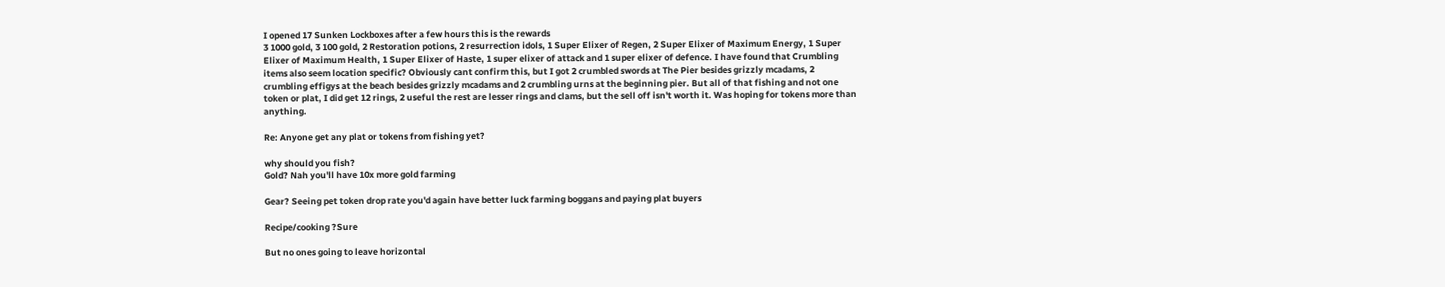I opened 17 Sunken Lockboxes after a few hours this is the rewards
3 1000 gold, 3 100 gold, 2 Restoration potions, 2 resurrection idols, 1 Super Elixer of Regen, 2 Super Elixer of Maximum Energy, 1 Super Elixer of Maximum Health, 1 Super Elixer of Haste, 1 super elixer of attack and 1 super elixer of defence. I have found that Crumbling items also seem location specific? Obviously cant confirm this, but I got 2 crumbled swords at The Pier besides grizzly mcadams, 2 crumbling effigys at the beach besides grizzly mcadams and 2 crumbling urns at the beginning pier. But all of that fishing and not one token or plat, I did get 12 rings, 2 useful the rest are lesser rings and clams, but the sell off isn't worth it. Was hoping for tokens more than anything.

Re: Anyone get any plat or tokens from fishing yet?

why should you fish?
Gold? Nah you'll have 10x more gold farming

Gear? Seeing pet token drop rate you'd again have better luck farming boggans and paying plat buyers

Recipe/cooking ?Sure

But no ones going to leave horizontal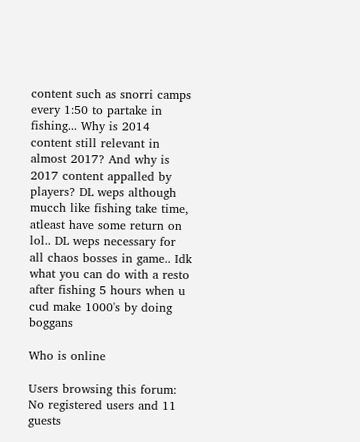content such as snorri camps every 1:50 to partake in fishing... Why is 2014 content still relevant in almost 2017? And why is 2017 content appalled by players? DL weps although mucch like fishing take time, atleast have some return on lol.. DL weps necessary for all chaos bosses in game.. Idk what you can do with a resto after fishing 5 hours when u cud make 1000's by doing boggans

Who is online

Users browsing this forum: No registered users and 11 guests